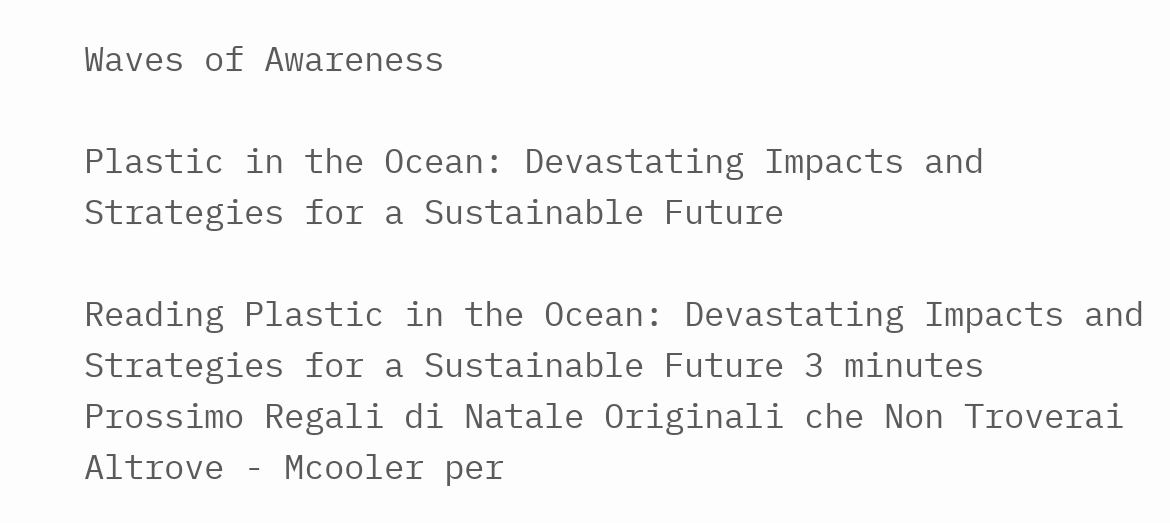Waves of Awareness

Plastic in the Ocean: Devastating Impacts and Strategies for a Sustainable Future

Reading Plastic in the Ocean: Devastating Impacts and Strategies for a Sustainable Future 3 minutes Prossimo Regali di Natale Originali che Non Troverai Altrove - Mcooler per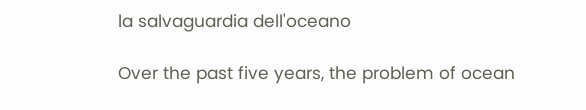la salvaguardia dell'oceano

Over the past five years, the problem of ocean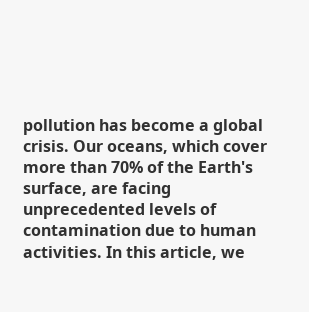pollution has become a global crisis. Our oceans, which cover more than 70% of the Earth's surface, are facing unprecedented levels of contamination due to human activities. In this article, we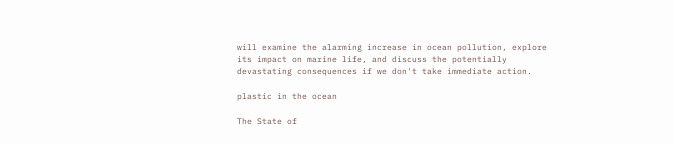will examine the alarming increase in ocean pollution, explore its impact on marine life, and discuss the potentially devastating consequences if we don't take immediate action.

plastic in the ocean

The State of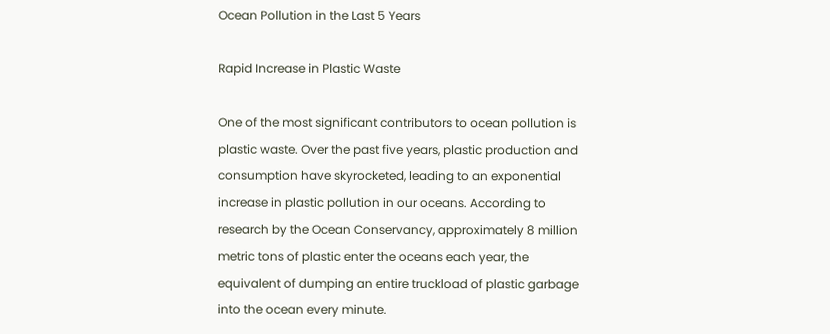Ocean Pollution in the Last 5 Years

Rapid Increase in Plastic Waste

One of the most significant contributors to ocean pollution is plastic waste. Over the past five years, plastic production and consumption have skyrocketed, leading to an exponential increase in plastic pollution in our oceans. According to research by the Ocean Conservancy, approximately 8 million metric tons of plastic enter the oceans each year, the equivalent of dumping an entire truckload of plastic garbage into the ocean every minute.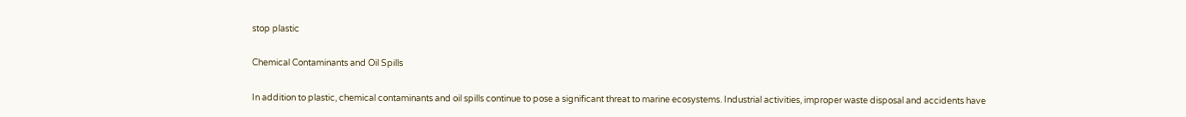stop plastic

Chemical Contaminants and Oil Spills

In addition to plastic, chemical contaminants and oil spills continue to pose a significant threat to marine ecosystems. Industrial activities, improper waste disposal and accidents have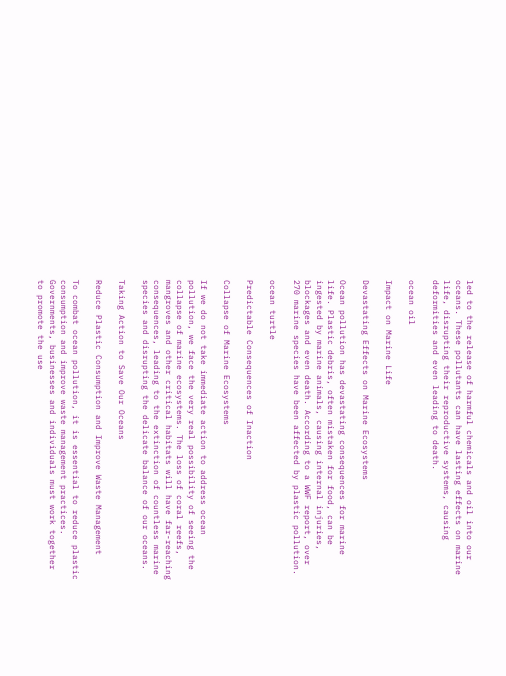led to the release of harmful chemicals and oil into our oceans. These pollutants can have lasting effects on marine life, disrupting their reproductive systems, causing deformities and even leading to death.

ocean oil

Impact on Marine Life

Devastating Effects on Marine Ecosystems

Ocean pollution has devastating consequences for marine life. Plastic debris, often mistaken for food, can be ingested by marine animals, causing internal injuries, blockages and even death. According to a WWF report, over 270 marine species have been affected by plastic pollution.

ocean turtle

Predictable Consequences of Inaction

Collapse of Marine Ecosystems

If we do not take immediate action to address ocean pollution, we face the very real possibility of seeing the collapse of marine ecosystems. The loss of coral reefs, mangroves and other critical habitats will have far-reaching consequences, leading to the extinction of countless marine species and disrupting the delicate balance of our oceans.

Taking Action to Save Our Oceans

Reduce Plastic Consumption and Improve Waste Management

To combat ocean pollution, it is essential to reduce plastic consumption and improve waste management practices. Governments, businesses and individuals must work together to promote the use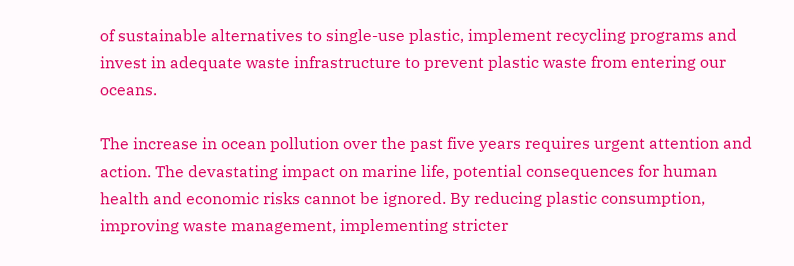of sustainable alternatives to single-use plastic, implement recycling programs and invest in adequate waste infrastructure to prevent plastic waste from entering our oceans.

The increase in ocean pollution over the past five years requires urgent attention and action. The devastating impact on marine life, potential consequences for human health and economic risks cannot be ignored. By reducing plastic consumption, improving waste management, implementing stricter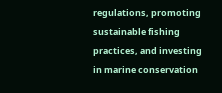regulations, promoting sustainable fishing practices, and investing in marine conservation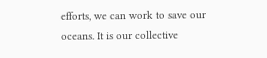efforts, we can work to save our oceans. It is our collective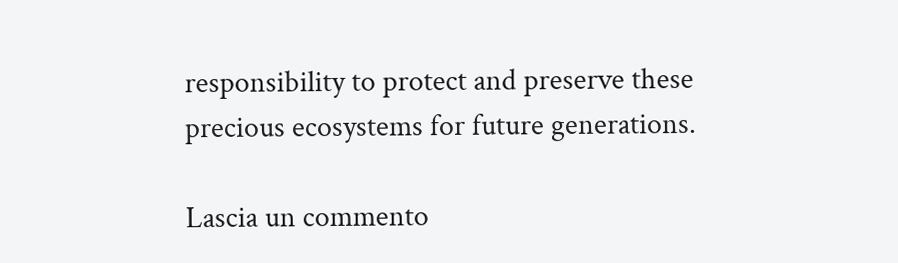responsibility to protect and preserve these precious ecosystems for future generations.

Lascia un commento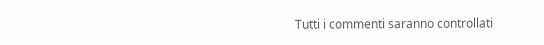Tutti i commenti saranno controllati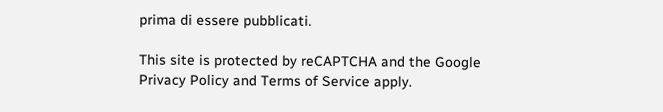prima di essere pubblicati.

This site is protected by reCAPTCHA and the Google Privacy Policy and Terms of Service apply.